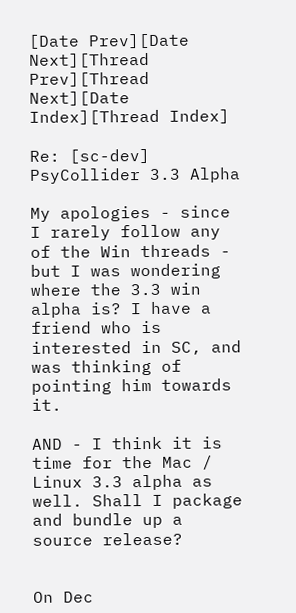[Date Prev][Date Next][Thread Prev][Thread Next][Date Index][Thread Index]

Re: [sc-dev] PsyCollider 3.3 Alpha

My apologies - since I rarely follow any of the Win threads - but I was wondering where the 3.3 win alpha is? I have a friend who is interested in SC, and was thinking of pointing him towards it.

AND - I think it is time for the Mac / Linux 3.3 alpha as well. Shall I package and bundle up a source release?


On Dec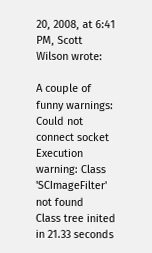20, 2008, at 6:41 PM, Scott Wilson wrote:

A couple of funny warnings:
Could not connect socket
Execution warning: Class 'SCImageFilter' not found
Class tree inited in 21.33 seconds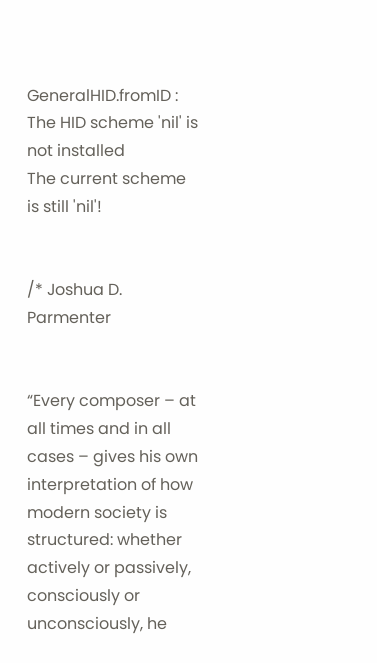GeneralHID.fromID : The HID scheme 'nil' is not installed
The current scheme is still 'nil'!


/* Joshua D. Parmenter


“Every composer – at all times and in all cases – gives his own interpretation of how modern society is structured: whether actively or passively, consciously or unconsciously, he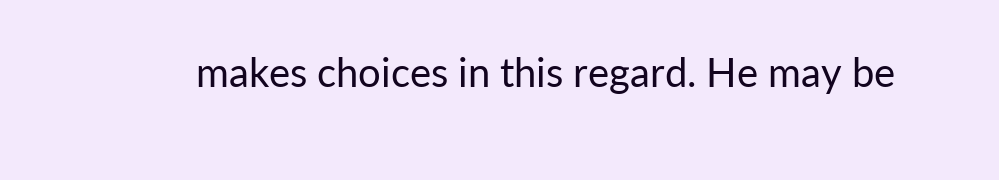makes choices in this regard. He may be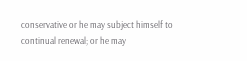conservative or he may subject himself to continual renewal; or he may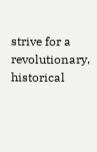strive for a revolutionary, historical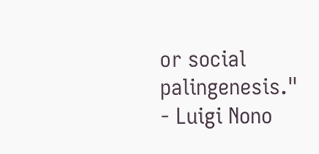or social palingenesis." - Luigi Nono